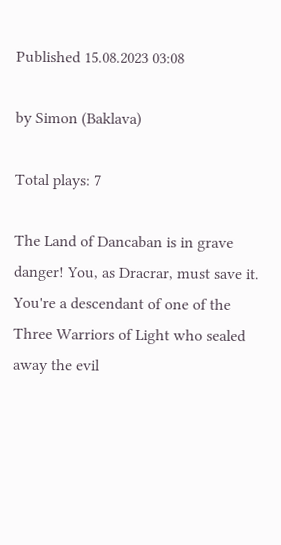Published 15.08.2023 03:08

by Simon (Baklava)

Total plays: 7

The Land of Dancaban is in grave danger! You, as Dracrar, must save it. You're a descendant of one of the Three Warriors of Light who sealed away the evil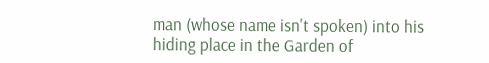man (whose name isn't spoken) into his hiding place in the Garden of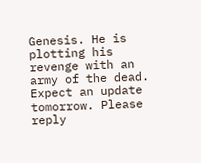Genesis. He is plotting his revenge with an army of the dead. Expect an update tomorrow. Please reply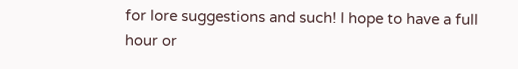for lore suggestions and such! I hope to have a full hour or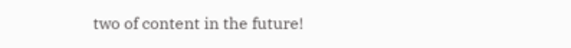two of content in the future!